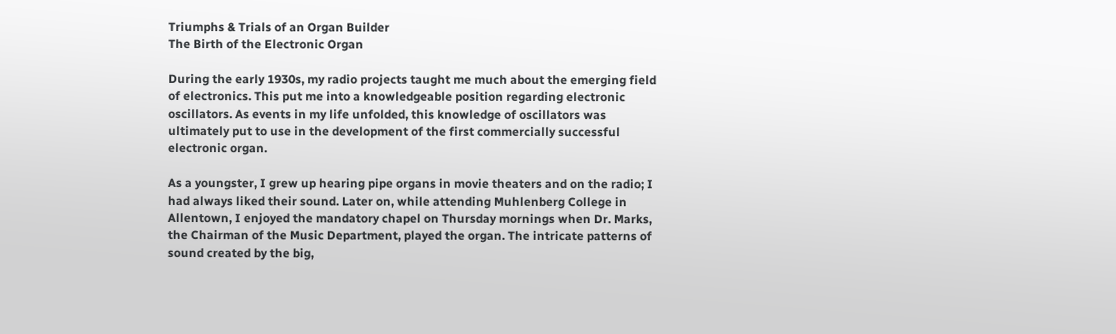Triumphs & Trials of an Organ Builder
The Birth of the Electronic Organ

During the early 1930s, my radio projects taught me much about the emerging field of electronics. This put me into a knowledgeable position regarding electronic oscillators. As events in my life unfolded, this knowledge of oscillators was ultimately put to use in the development of the first commercially successful electronic organ.

As a youngster, I grew up hearing pipe organs in movie theaters and on the radio; I had always liked their sound. Later on, while attending Muhlenberg College in Allentown, I enjoyed the mandatory chapel on Thursday mornings when Dr. Marks, the Chairman of the Music Department, played the organ. The intricate patterns of sound created by the big,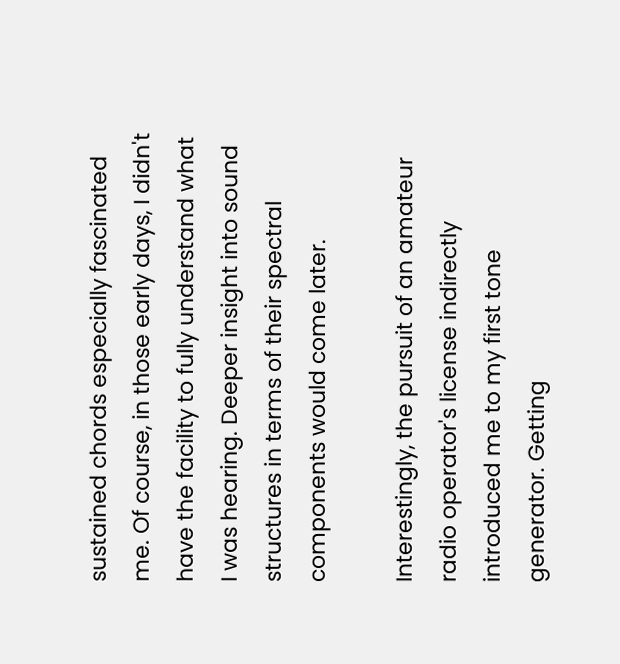sustained chords especially fascinated me. Of course, in those early days, I didn't have the facility to fully understand what I was hearing. Deeper insight into sound structures in terms of their spectral components would come later.

Interestingly, the pursuit of an amateur radio operator's license indirectly introduced me to my first tone generator. Getting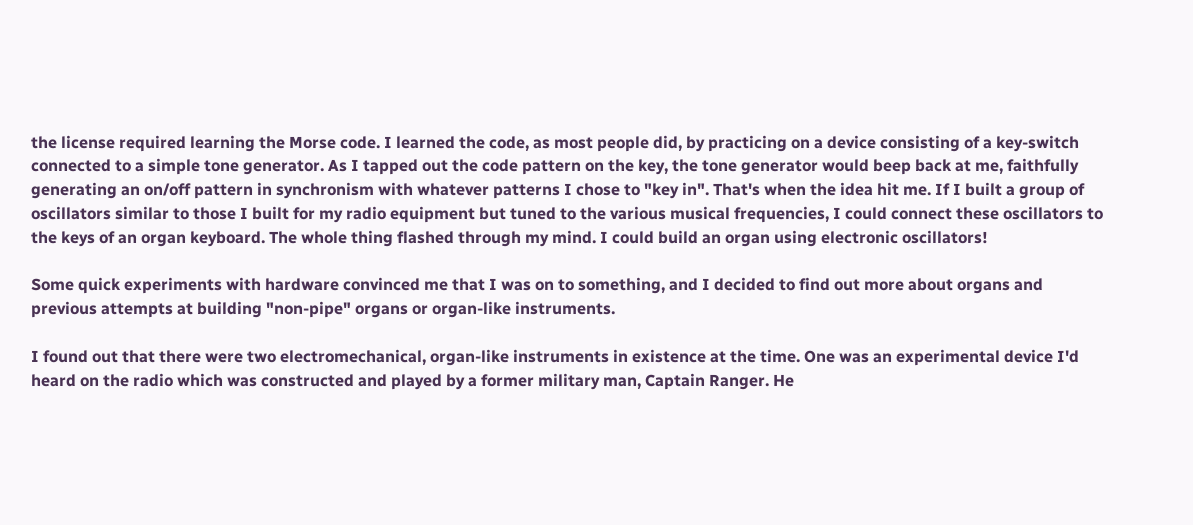the license required learning the Morse code. I learned the code, as most people did, by practicing on a device consisting of a key-switch connected to a simple tone generator. As I tapped out the code pattern on the key, the tone generator would beep back at me, faithfully generating an on/off pattern in synchronism with whatever patterns I chose to "key in". That's when the idea hit me. If I built a group of oscillators similar to those I built for my radio equipment but tuned to the various musical frequencies, I could connect these oscillators to the keys of an organ keyboard. The whole thing flashed through my mind. I could build an organ using electronic oscillators!

Some quick experiments with hardware convinced me that I was on to something, and I decided to find out more about organs and previous attempts at building "non-pipe" organs or organ-like instruments.

I found out that there were two electromechanical, organ-like instruments in existence at the time. One was an experimental device I'd heard on the radio which was constructed and played by a former military man, Captain Ranger. He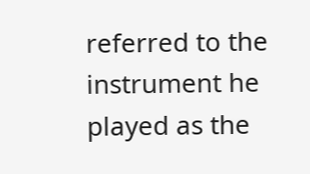referred to the instrument he played as the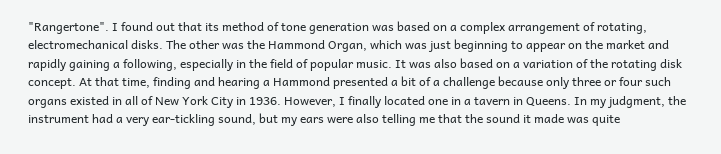"Rangertone". I found out that its method of tone generation was based on a complex arrangement of rotating, electromechanical disks. The other was the Hammond Organ, which was just beginning to appear on the market and rapidly gaining a following, especially in the field of popular music. It was also based on a variation of the rotating disk concept. At that time, finding and hearing a Hammond presented a bit of a challenge because only three or four such organs existed in all of New York City in 1936. However, I finally located one in a tavern in Queens. In my judgment, the instrument had a very ear-tickling sound, but my ears were also telling me that the sound it made was quite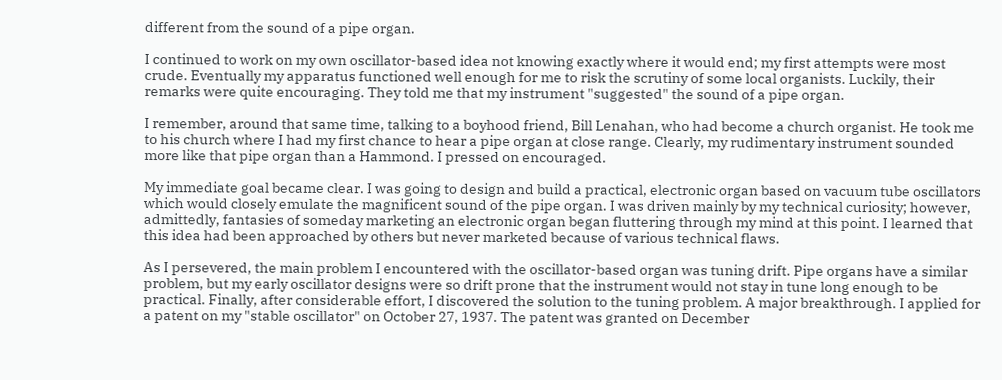different from the sound of a pipe organ.

I continued to work on my own oscillator-based idea not knowing exactly where it would end; my first attempts were most crude. Eventually my apparatus functioned well enough for me to risk the scrutiny of some local organists. Luckily, their remarks were quite encouraging. They told me that my instrument "suggested" the sound of a pipe organ.

I remember, around that same time, talking to a boyhood friend, Bill Lenahan, who had become a church organist. He took me to his church where I had my first chance to hear a pipe organ at close range. Clearly, my rudimentary instrument sounded more like that pipe organ than a Hammond. I pressed on encouraged.

My immediate goal became clear. I was going to design and build a practical, electronic organ based on vacuum tube oscillators which would closely emulate the magnificent sound of the pipe organ. I was driven mainly by my technical curiosity; however, admittedly, fantasies of someday marketing an electronic organ began fluttering through my mind at this point. I learned that this idea had been approached by others but never marketed because of various technical flaws.

As I persevered, the main problem I encountered with the oscillator-based organ was tuning drift. Pipe organs have a similar problem, but my early oscillator designs were so drift prone that the instrument would not stay in tune long enough to be practical. Finally, after considerable effort, I discovered the solution to the tuning problem. A major breakthrough. I applied for a patent on my "stable oscillator" on October 27, 1937. The patent was granted on December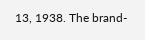13, 1938. The brand-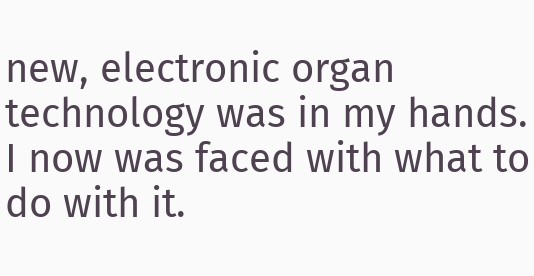new, electronic organ technology was in my hands. I now was faced with what to do with it.